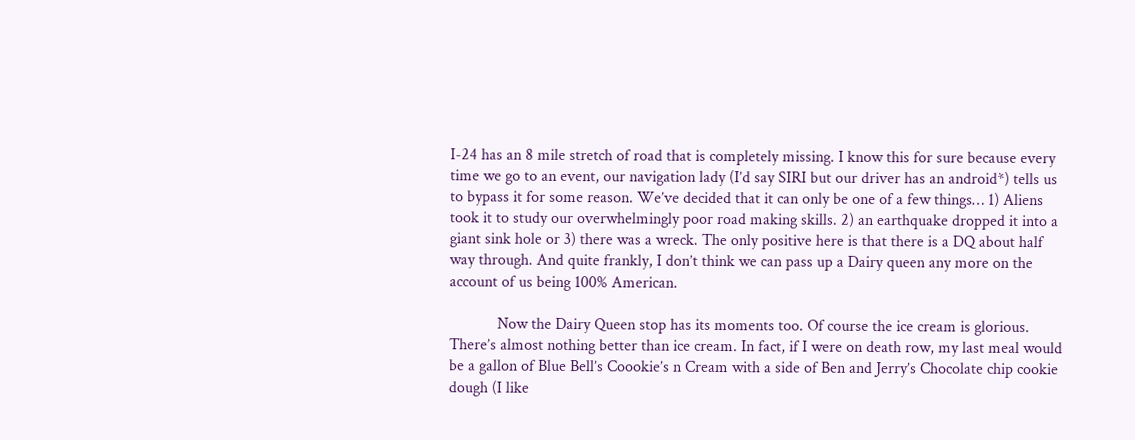I-24 has an 8 mile stretch of road that is completely missing. I know this for sure because every time we go to an event, our navigation lady (I’d say SIRI but our driver has an android*) tells us to bypass it for some reason. We’ve decided that it can only be one of a few things… 1) Aliens took it to study our overwhelmingly poor road making skills. 2) an earthquake dropped it into a giant sink hole or 3) there was a wreck. The only positive here is that there is a DQ about half way through. And quite frankly, I don’t think we can pass up a Dairy queen any more on the account of us being 100% American.

            Now the Dairy Queen stop has its moments too. Of course the ice cream is glorious. There’s almost nothing better than ice cream. In fact, if I were on death row, my last meal would be a gallon of Blue Bell’s Coookie’s n Cream with a side of Ben and Jerry’s Chocolate chip cookie dough (I like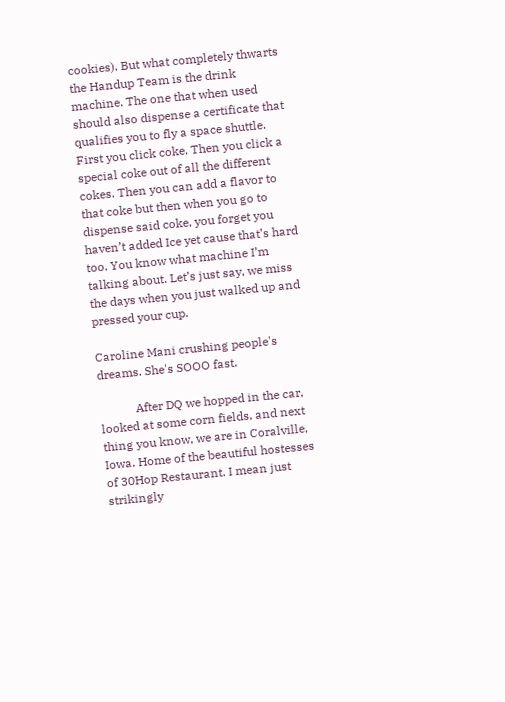cookies). But what completely thwarts the Handup Team is the drink machine. The one that when used should also dispense a certificate that qualifies you to fly a space shuttle. First you click coke. Then you click a special coke out of all the different cokes. Then you can add a flavor to that coke but then when you go to dispense said coke, you forget you haven’t added Ice yet cause that’s hard too. You know what machine I’m talking about. Let’s just say, we miss the days when you just walked up and pressed your cup.

Caroline Mani crushing people's dreams. She's SOOO fast.

            After DQ we hopped in the car, looked at some corn fields, and next thing you know, we are in Coralville, Iowa. Home of the beautiful hostesses of 30Hop Restaurant. I mean just strikingly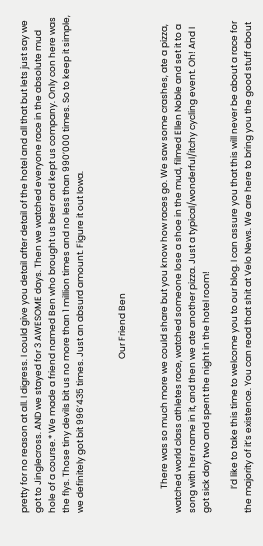pretty for no reason at all. I digress. I could give you detail after detail of the hotel and all that but lets just say we got to Jinglecross. AND we stayed for 3 AWESOME days. Then we watched everyone race in the absolute mud hole of a course.* We made a friend named Ben who brought us beer and kept us company. Only con here was the flys. Those tiny devils bit us no more than 1 million times and no less than 990’000 times. So to keep it simple, we definitely got bit 996’435 times. Just an absurd amount. Figure it out Iowa.


                                                                             Our Friend Ben


            There was so much more we could share but you know how races go. We saw some crashes, ate a pizza, watched world class athletes race, watched someone lose a shoe in the mud, filmed Ellen Noble and set it to a song with her name in it, and then we ate another pizza. Just a typical/wonderful/itchy cycling event. Oh! And I got sick day two and spent the night in the hotel room!

            I’d like to take this time to welcome you to our blog. I can assure you that this will never be about a race for the majority of it’s existence. You can read that shit at Velo News. We are here to bring you the good stuff about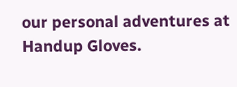our personal adventures at Handup Gloves.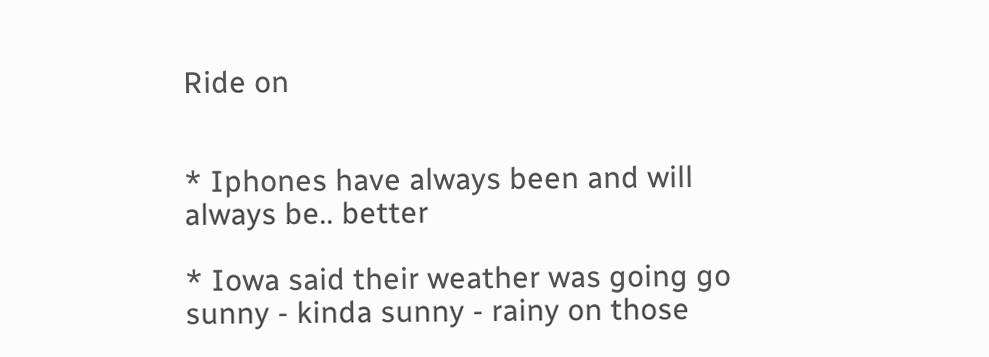Ride on


* Iphones have always been and will always be.. better

* Iowa said their weather was going go sunny - kinda sunny - rainy on those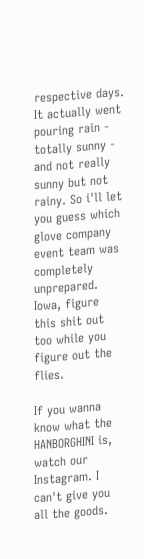respective days. It actually went pouring rain - totally sunny - and not really sunny but not rainy. So i'll let you guess which glove company event team was completely unprepared. Iowa, figure this shit out too while you figure out the flies.

If you wanna know what the HANBORGHINI is, watch our Instagram. I can't give you all the goods.